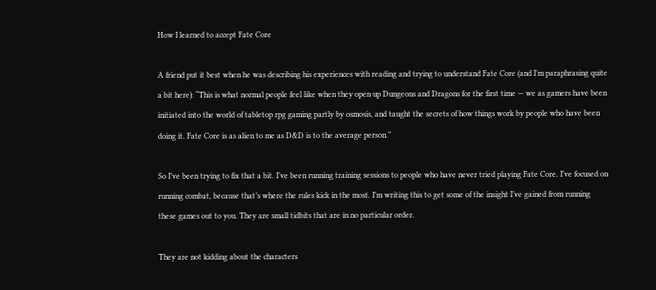How I learned to accept Fate Core

A friend put it best when he was describing his experiences with reading and trying to understand Fate Core (and I’m paraphrasing quite a bit here): “This is what normal people feel like when they open up Dungeons and Dragons for the first time — we as gamers have been initiated into the world of tabletop rpg gaming partly by osmosis, and taught the secrets of how things work by people who have been doing it. Fate Core is as alien to me as D&D is to the average person.”

So I’ve been trying to fix that a bit. I’ve been running training sessions to people who have never tried playing Fate Core. I’ve focused on running combat, because that’s where the rules kick in the most. I’m writing this to get some of the insight I’ve gained from running these games out to you. They are small tidbits that are in no particular order.

They are not kidding about the characters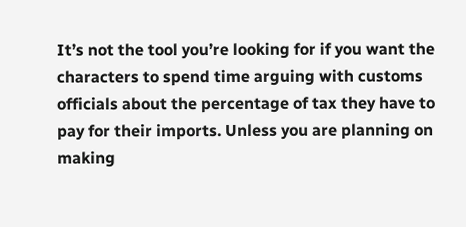It’s not the tool you’re looking for if you want the characters to spend time arguing with customs officials about the percentage of tax they have to pay for their imports. Unless you are planning on making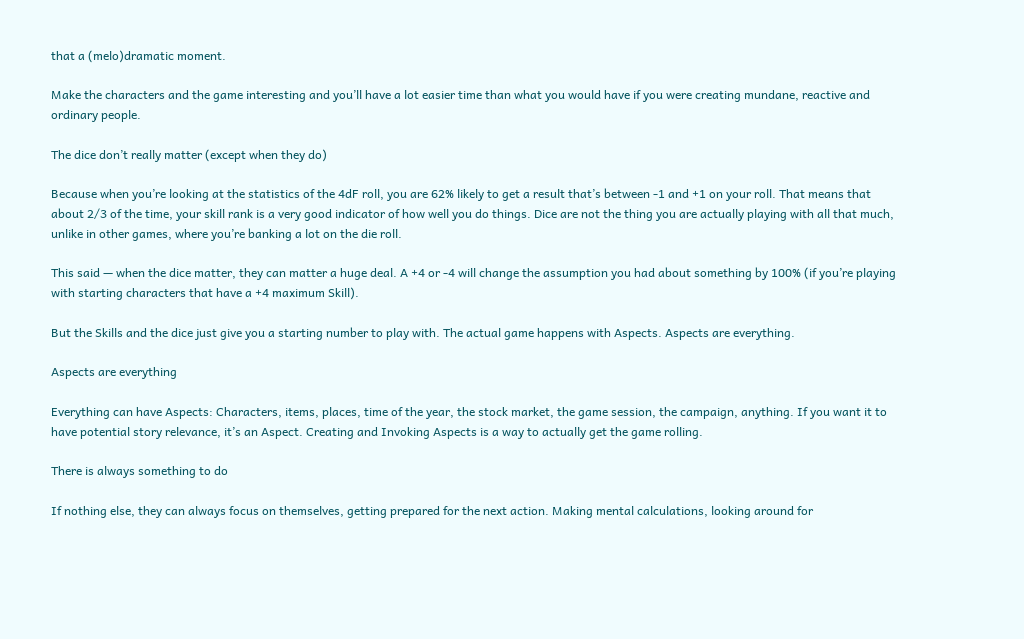that a (melo)dramatic moment.

Make the characters and the game interesting and you’ll have a lot easier time than what you would have if you were creating mundane, reactive and ordinary people.

The dice don’t really matter (except when they do)

Because when you’re looking at the statistics of the 4dF roll, you are 62% likely to get a result that’s between -1 and +1 on your roll. That means that about 2/3 of the time, your skill rank is a very good indicator of how well you do things. Dice are not the thing you are actually playing with all that much, unlike in other games, where you’re banking a lot on the die roll.

This said — when the dice matter, they can matter a huge deal. A +4 or -4 will change the assumption you had about something by 100% (if you’re playing with starting characters that have a +4 maximum Skill).

But the Skills and the dice just give you a starting number to play with. The actual game happens with Aspects. Aspects are everything.

Aspects are everything

Everything can have Aspects: Characters, items, places, time of the year, the stock market, the game session, the campaign, anything. If you want it to have potential story relevance, it’s an Aspect. Creating and Invoking Aspects is a way to actually get the game rolling.

There is always something to do

If nothing else, they can always focus on themselves, getting prepared for the next action. Making mental calculations, looking around for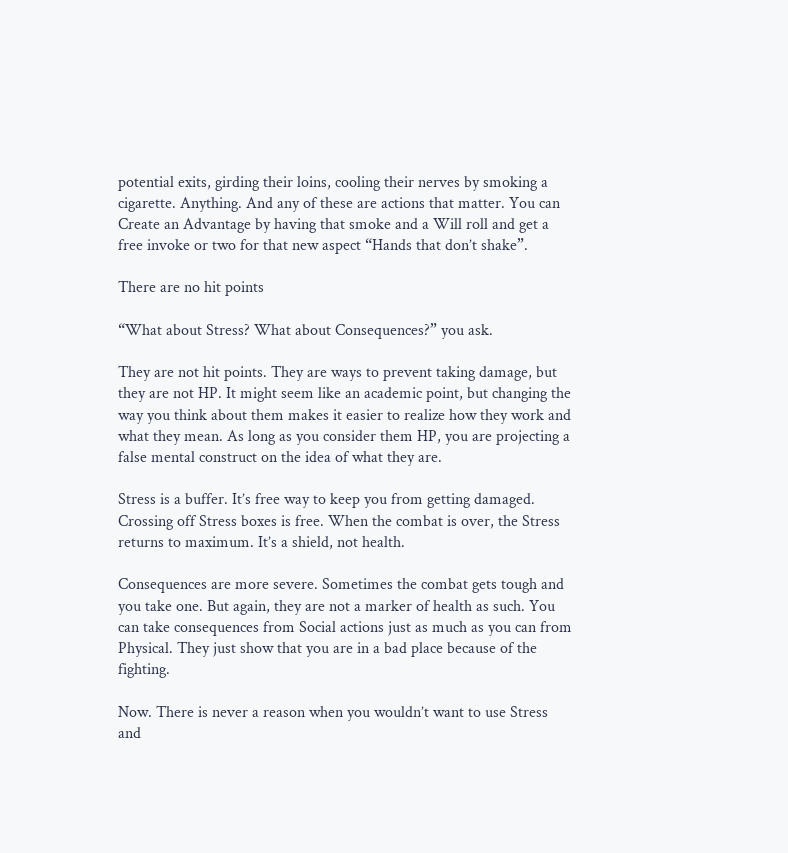potential exits, girding their loins, cooling their nerves by smoking a cigarette. Anything. And any of these are actions that matter. You can Create an Advantage by having that smoke and a Will roll and get a free invoke or two for that new aspect “Hands that don’t shake”.

There are no hit points

“What about Stress? What about Consequences?” you ask.

They are not hit points. They are ways to prevent taking damage, but they are not HP. It might seem like an academic point, but changing the way you think about them makes it easier to realize how they work and what they mean. As long as you consider them HP, you are projecting a false mental construct on the idea of what they are.

Stress is a buffer. It’s free way to keep you from getting damaged. Crossing off Stress boxes is free. When the combat is over, the Stress returns to maximum. It’s a shield, not health.

Consequences are more severe. Sometimes the combat gets tough and you take one. But again, they are not a marker of health as such. You can take consequences from Social actions just as much as you can from Physical. They just show that you are in a bad place because of the fighting.

Now. There is never a reason when you wouldn’t want to use Stress and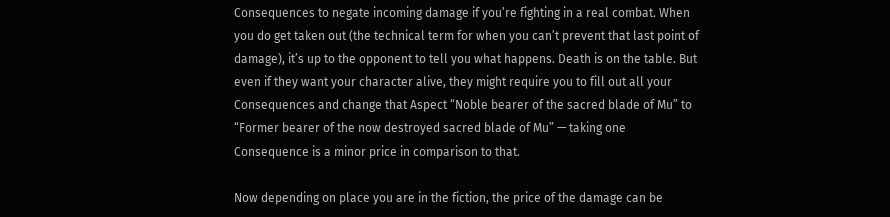Consequences to negate incoming damage if you’re fighting in a real combat. When you do get taken out (the technical term for when you can’t prevent that last point of damage), it’s up to the opponent to tell you what happens. Death is on the table. But even if they want your character alive, they might require you to fill out all your Consequences and change that Aspect “Noble bearer of the sacred blade of Mu” to “Former bearer of the now destroyed sacred blade of Mu” — taking one Consequence is a minor price in comparison to that.

Now depending on place you are in the fiction, the price of the damage can be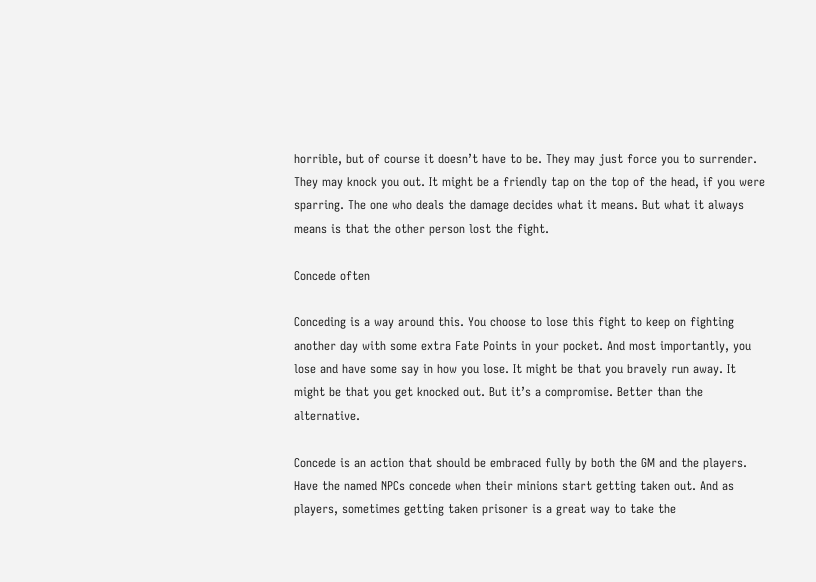horrible, but of course it doesn’t have to be. They may just force you to surrender. They may knock you out. It might be a friendly tap on the top of the head, if you were sparring. The one who deals the damage decides what it means. But what it always means is that the other person lost the fight.

Concede often

Conceding is a way around this. You choose to lose this fight to keep on fighting another day with some extra Fate Points in your pocket. And most importantly, you lose and have some say in how you lose. It might be that you bravely run away. It might be that you get knocked out. But it’s a compromise. Better than the alternative.

Concede is an action that should be embraced fully by both the GM and the players. Have the named NPCs concede when their minions start getting taken out. And as players, sometimes getting taken prisoner is a great way to take the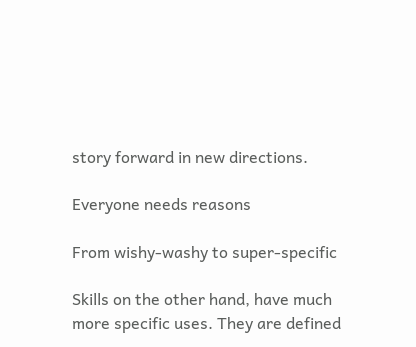story forward in new directions.

Everyone needs reasons

From wishy-washy to super-specific

Skills on the other hand, have much more specific uses. They are defined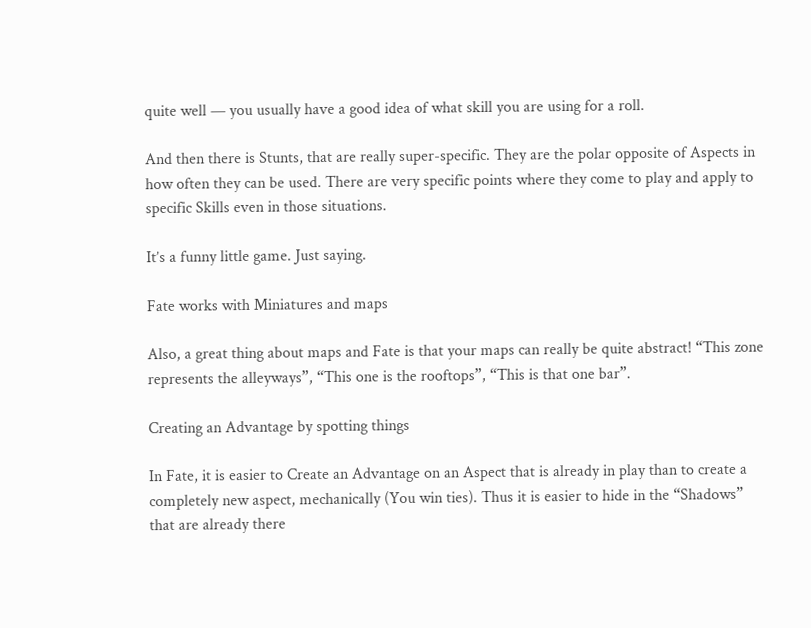quite well — you usually have a good idea of what skill you are using for a roll.

And then there is Stunts, that are really super-specific. They are the polar opposite of Aspects in how often they can be used. There are very specific points where they come to play and apply to specific Skills even in those situations.

It’s a funny little game. Just saying.

Fate works with Miniatures and maps

Also, a great thing about maps and Fate is that your maps can really be quite abstract! “This zone represents the alleyways”, “This one is the rooftops”, “This is that one bar”.

Creating an Advantage by spotting things

In Fate, it is easier to Create an Advantage on an Aspect that is already in play than to create a completely new aspect, mechanically (You win ties). Thus it is easier to hide in the “Shadows” that are already there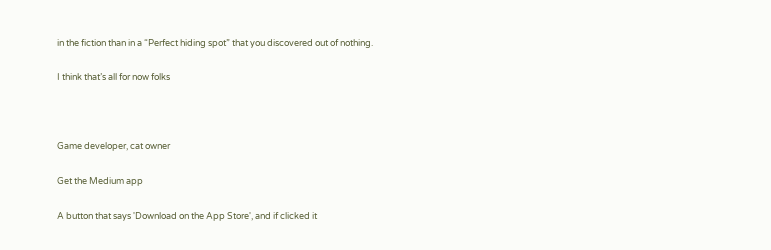in the fiction than in a “Perfect hiding spot” that you discovered out of nothing.

I think that’s all for now folks



Game developer, cat owner

Get the Medium app

A button that says 'Download on the App Store', and if clicked it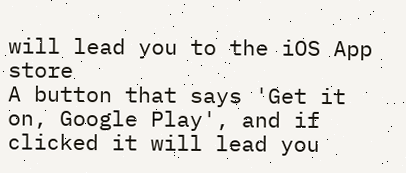will lead you to the iOS App store
A button that says 'Get it on, Google Play', and if clicked it will lead you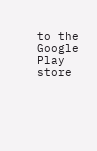to the Google Play store